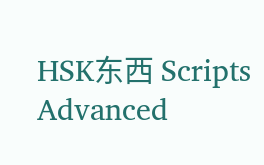HSK东西 Scripts Advanced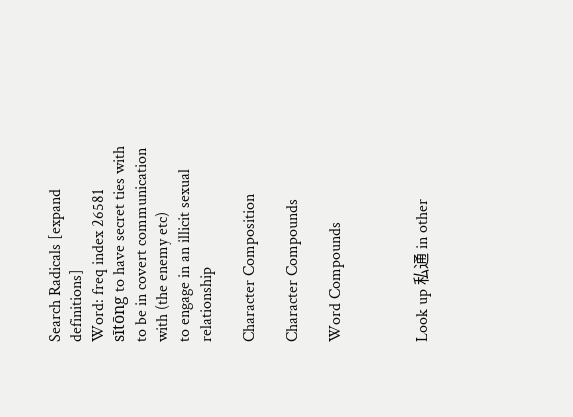Search Radicals [expand definitions]
Word: freq index 26581
sītōng to have secret ties with
to be in covert communication with (the enemy etc)
to engage in an illicit sexual relationship

Character Composition

Character Compounds

Word Compounds



Look up 私通 in other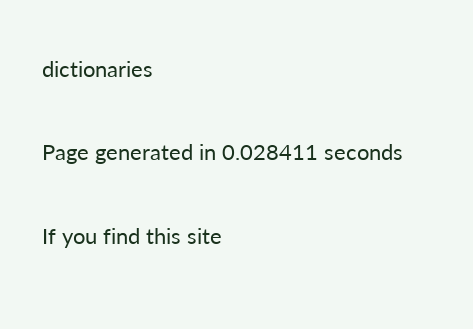dictionaries

Page generated in 0.028411 seconds

If you find this site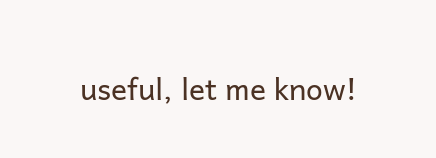useful, let me know!